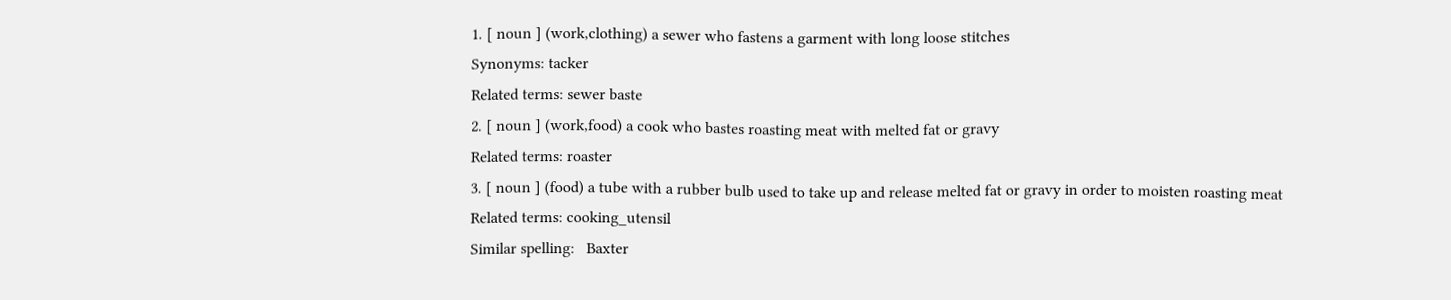1. [ noun ] (work,clothing) a sewer who fastens a garment with long loose stitches
Synonyms: tacker
Related terms: sewer baste
2. [ noun ] (work,food) a cook who bastes roasting meat with melted fat or gravy
Related terms: roaster
3. [ noun ] (food) a tube with a rubber bulb used to take up and release melted fat or gravy in order to moisten roasting meat
Related terms: cooking_utensil
Similar spelling:   Baxter